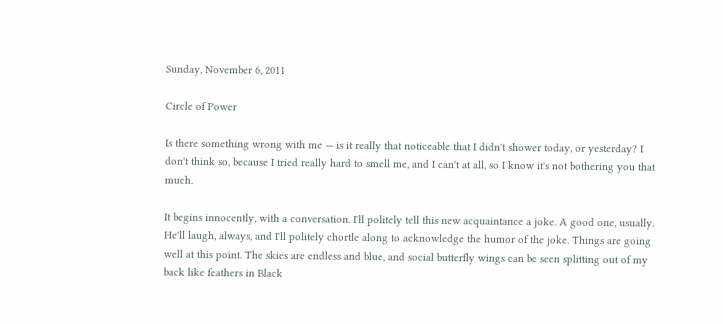Sunday, November 6, 2011

Circle of Power

Is there something wrong with me — is it really that noticeable that I didn't shower today, or yesterday? I don't think so, because I tried really hard to smell me, and I can't at all, so I know it's not bothering you that much.

It begins innocently, with a conversation. I'll politely tell this new acquaintance a joke. A good one, usually. He'll laugh, always, and I'll politely chortle along to acknowledge the humor of the joke. Things are going well at this point. The skies are endless and blue, and social butterfly wings can be seen splitting out of my back like feathers in Black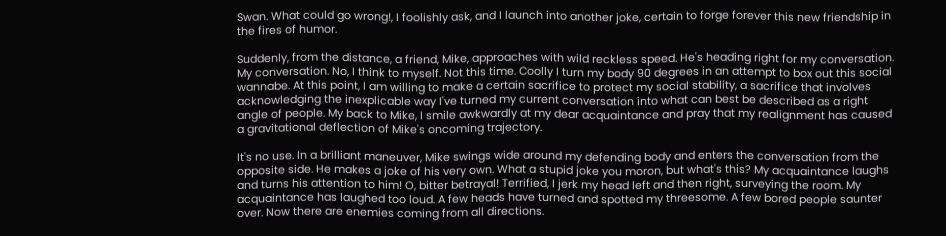Swan. What could go wrong!, I foolishly ask, and I launch into another joke, certain to forge forever this new friendship in the fires of humor.

Suddenly, from the distance, a friend, Mike, approaches with wild reckless speed. He's heading right for my conversation. My conversation. No, I think to myself. Not this time. Coolly I turn my body 90 degrees in an attempt to box out this social wannabe. At this point, I am willing to make a certain sacrifice to protect my social stability, a sacrifice that involves acknowledging the inexplicable way I've turned my current conversation into what can best be described as a right angle of people. My back to Mike, I smile awkwardly at my dear acquaintance and pray that my realignment has caused a gravitational deflection of Mike's oncoming trajectory.

It's no use. In a brilliant maneuver, Mike swings wide around my defending body and enters the conversation from the opposite side. He makes a joke of his very own. What a stupid joke you moron, but what's this? My acquaintance laughs and turns his attention to him! O, bitter betrayal! Terrified, I jerk my head left and then right, surveying the room. My acquaintance has laughed too loud. A few heads have turned and spotted my threesome. A few bored people saunter over. Now there are enemies coming from all directions.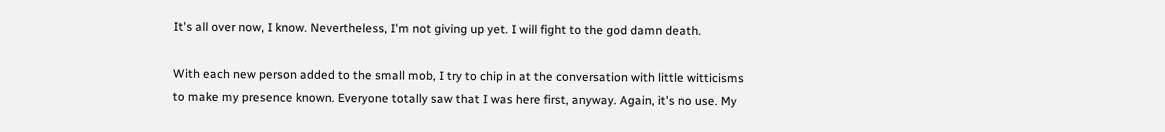It's all over now, I know. Nevertheless, I'm not giving up yet. I will fight to the god damn death.

With each new person added to the small mob, I try to chip in at the conversation with little witticisms to make my presence known. Everyone totally saw that I was here first, anyway. Again, it's no use. My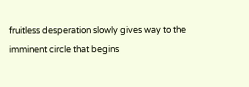fruitless desperation slowly gives way to the imminent circle that begins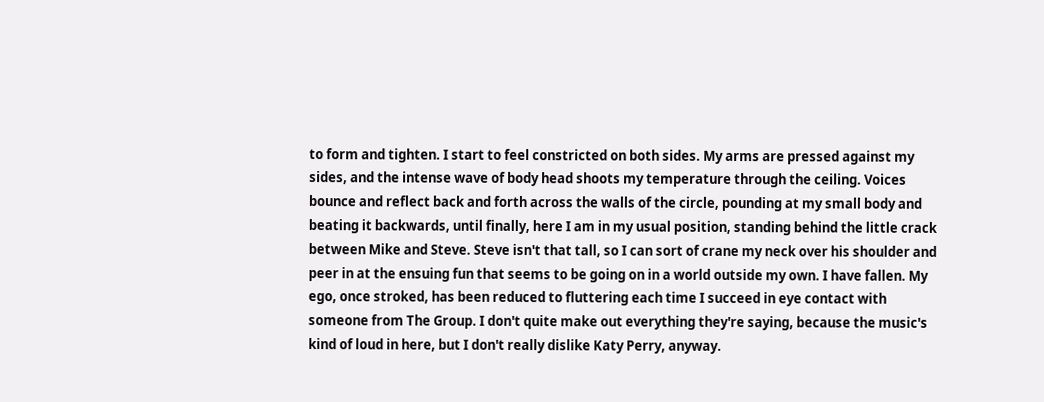to form and tighten. I start to feel constricted on both sides. My arms are pressed against my sides, and the intense wave of body head shoots my temperature through the ceiling. Voices bounce and reflect back and forth across the walls of the circle, pounding at my small body and beating it backwards, until finally, here I am in my usual position, standing behind the little crack between Mike and Steve. Steve isn't that tall, so I can sort of crane my neck over his shoulder and peer in at the ensuing fun that seems to be going on in a world outside my own. I have fallen. My ego, once stroked, has been reduced to fluttering each time I succeed in eye contact with someone from The Group. I don't quite make out everything they're saying, because the music's kind of loud in here, but I don't really dislike Katy Perry, anyway.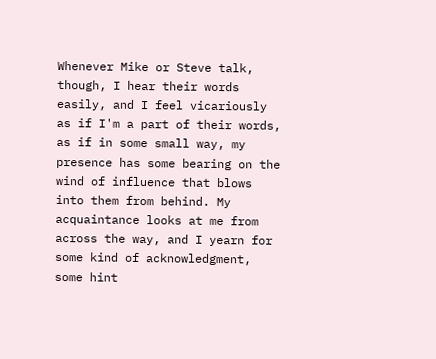Whenever Mike or Steve talk, though, I hear their words easily, and I feel vicariously as if I'm a part of their words, as if in some small way, my presence has some bearing on the wind of influence that blows into them from behind. My acquaintance looks at me from across the way, and I yearn for some kind of acknowledgment, some hint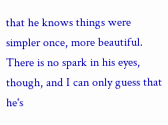that he knows things were simpler once, more beautiful. There is no spark in his eyes, though, and I can only guess that he's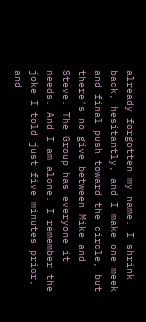already forgotten my name. I shrink back, hesitantly, and I make one meek and final push toward the circle, but there's no give between Mike and Steve. The Group has everyone it needs. And I am alone. I remember the joke I told just five minutes prior, and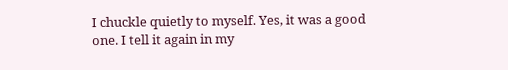I chuckle quietly to myself. Yes, it was a good one. I tell it again in my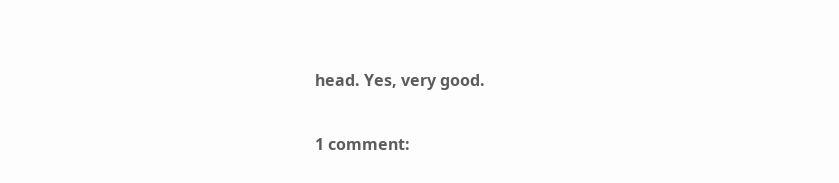head. Yes, very good.

1 comment: